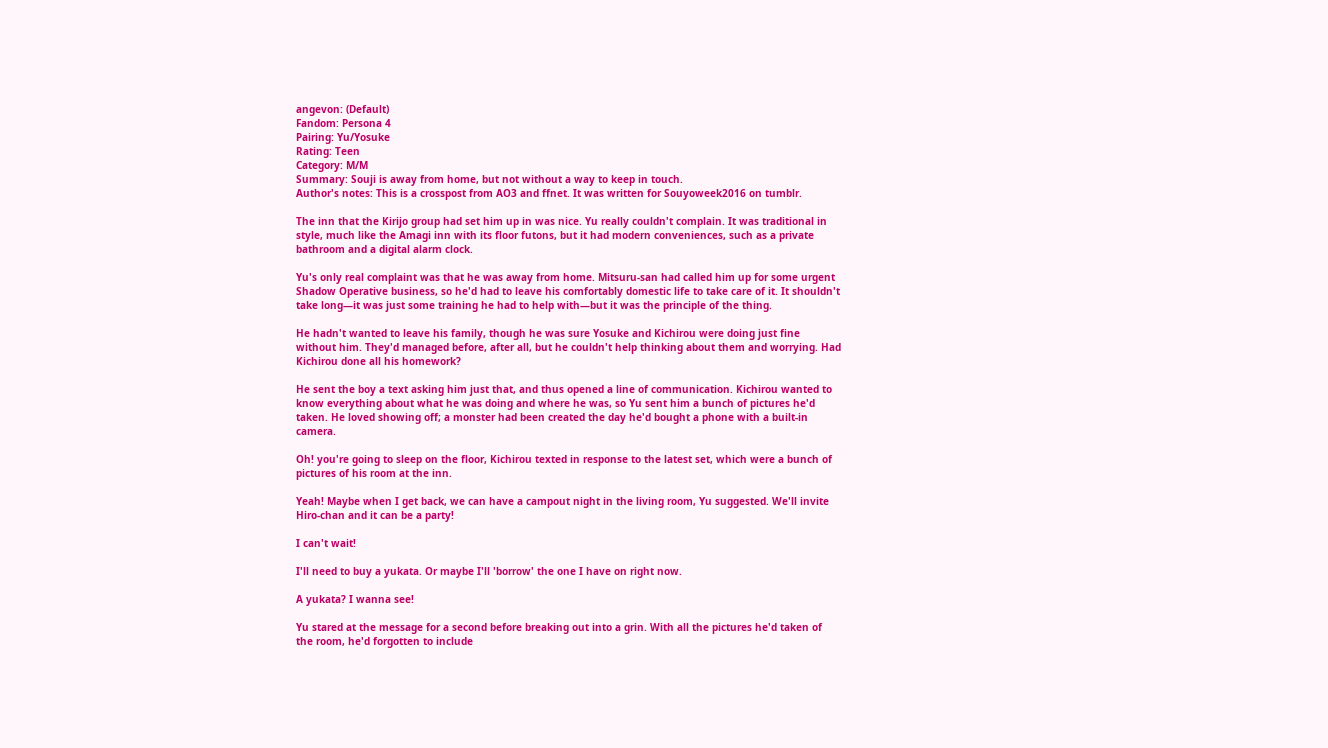angevon: (Default)
Fandom: Persona 4
Pairing: Yu/Yosuke
Rating: Teen
Category: M/M
Summary: Souji is away from home, but not without a way to keep in touch.
Author's notes: This is a crosspost from AO3 and ffnet. It was written for Souyoweek2016 on tumblr.

The inn that the Kirijo group had set him up in was nice. Yu really couldn't complain. It was traditional in style, much like the Amagi inn with its floor futons, but it had modern conveniences, such as a private bathroom and a digital alarm clock.

Yu's only real complaint was that he was away from home. Mitsuru-san had called him up for some urgent Shadow Operative business, so he'd had to leave his comfortably domestic life to take care of it. It shouldn't take long—it was just some training he had to help with—but it was the principle of the thing.

He hadn't wanted to leave his family, though he was sure Yosuke and Kichirou were doing just fine without him. They'd managed before, after all, but he couldn't help thinking about them and worrying. Had Kichirou done all his homework?

He sent the boy a text asking him just that, and thus opened a line of communication. Kichirou wanted to know everything about what he was doing and where he was, so Yu sent him a bunch of pictures he'd taken. He loved showing off; a monster had been created the day he'd bought a phone with a built-in camera.

Oh! you're going to sleep on the floor, Kichirou texted in response to the latest set, which were a bunch of pictures of his room at the inn.

Yeah! Maybe when I get back, we can have a campout night in the living room, Yu suggested. We'll invite Hiro-chan and it can be a party!

I can't wait!

I'll need to buy a yukata. Or maybe I'll 'borrow' the one I have on right now.

A yukata? I wanna see!

Yu stared at the message for a second before breaking out into a grin. With all the pictures he'd taken of the room, he'd forgotten to include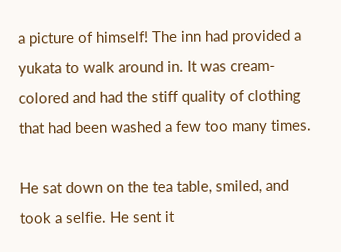a picture of himself! The inn had provided a yukata to walk around in. It was cream-colored and had the stiff quality of clothing that had been washed a few too many times.

He sat down on the tea table, smiled, and took a selfie. He sent it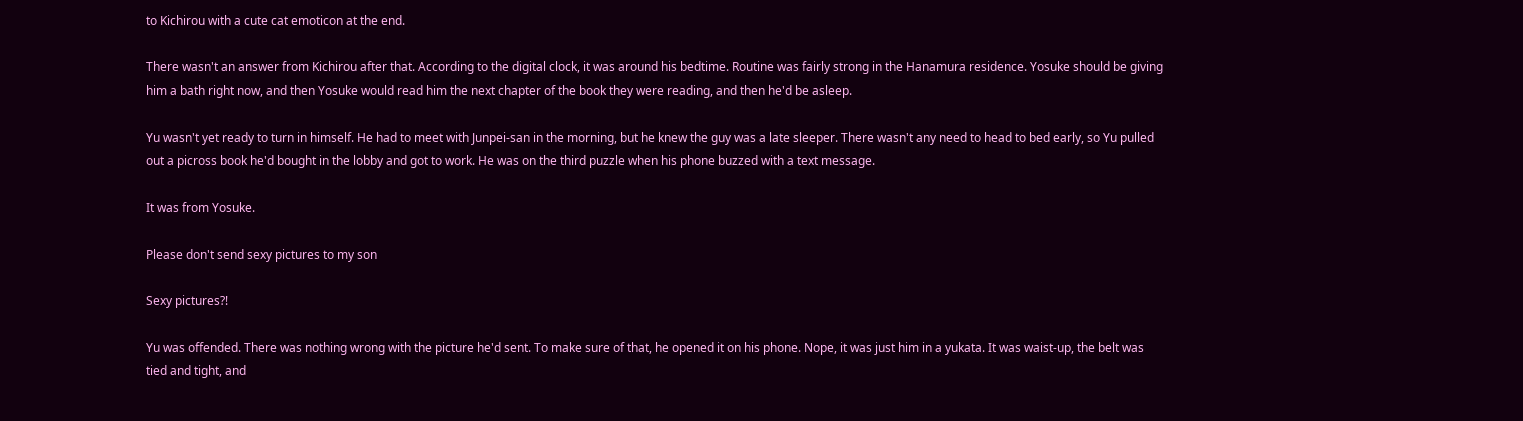to Kichirou with a cute cat emoticon at the end.

There wasn't an answer from Kichirou after that. According to the digital clock, it was around his bedtime. Routine was fairly strong in the Hanamura residence. Yosuke should be giving him a bath right now, and then Yosuke would read him the next chapter of the book they were reading, and then he'd be asleep.

Yu wasn't yet ready to turn in himself. He had to meet with Junpei-san in the morning, but he knew the guy was a late sleeper. There wasn't any need to head to bed early, so Yu pulled out a picross book he'd bought in the lobby and got to work. He was on the third puzzle when his phone buzzed with a text message.

It was from Yosuke.

Please don't send sexy pictures to my son

Sexy pictures?!

Yu was offended. There was nothing wrong with the picture he'd sent. To make sure of that, he opened it on his phone. Nope, it was just him in a yukata. It was waist-up, the belt was tied and tight, and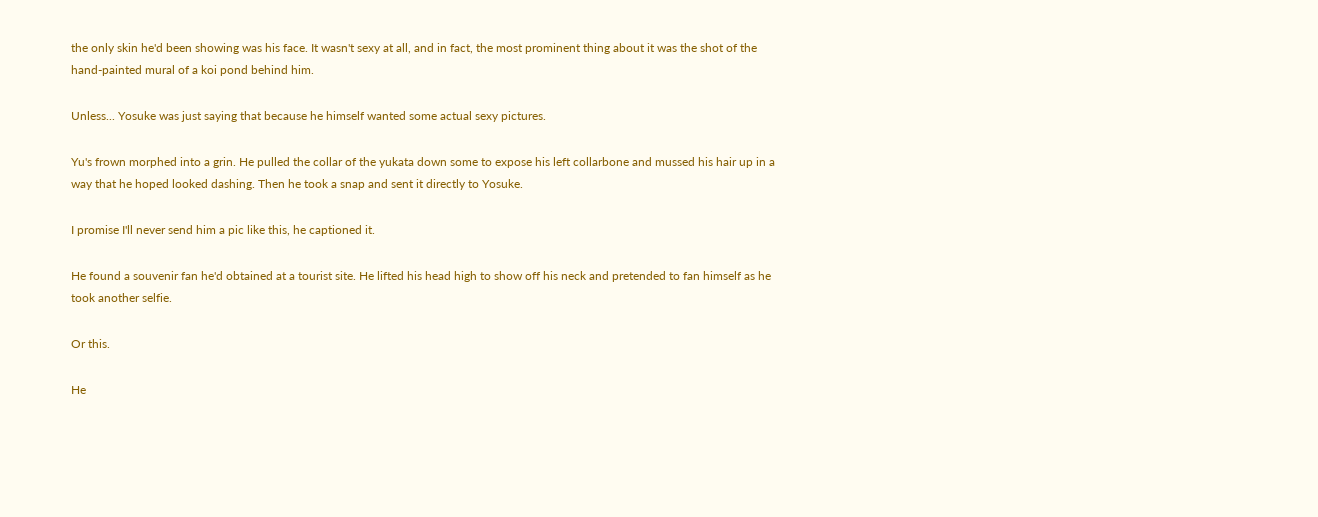the only skin he'd been showing was his face. It wasn't sexy at all, and in fact, the most prominent thing about it was the shot of the hand-painted mural of a koi pond behind him.

Unless... Yosuke was just saying that because he himself wanted some actual sexy pictures.

Yu's frown morphed into a grin. He pulled the collar of the yukata down some to expose his left collarbone and mussed his hair up in a way that he hoped looked dashing. Then he took a snap and sent it directly to Yosuke.

I promise I'll never send him a pic like this, he captioned it.

He found a souvenir fan he'd obtained at a tourist site. He lifted his head high to show off his neck and pretended to fan himself as he took another selfie.

Or this.

He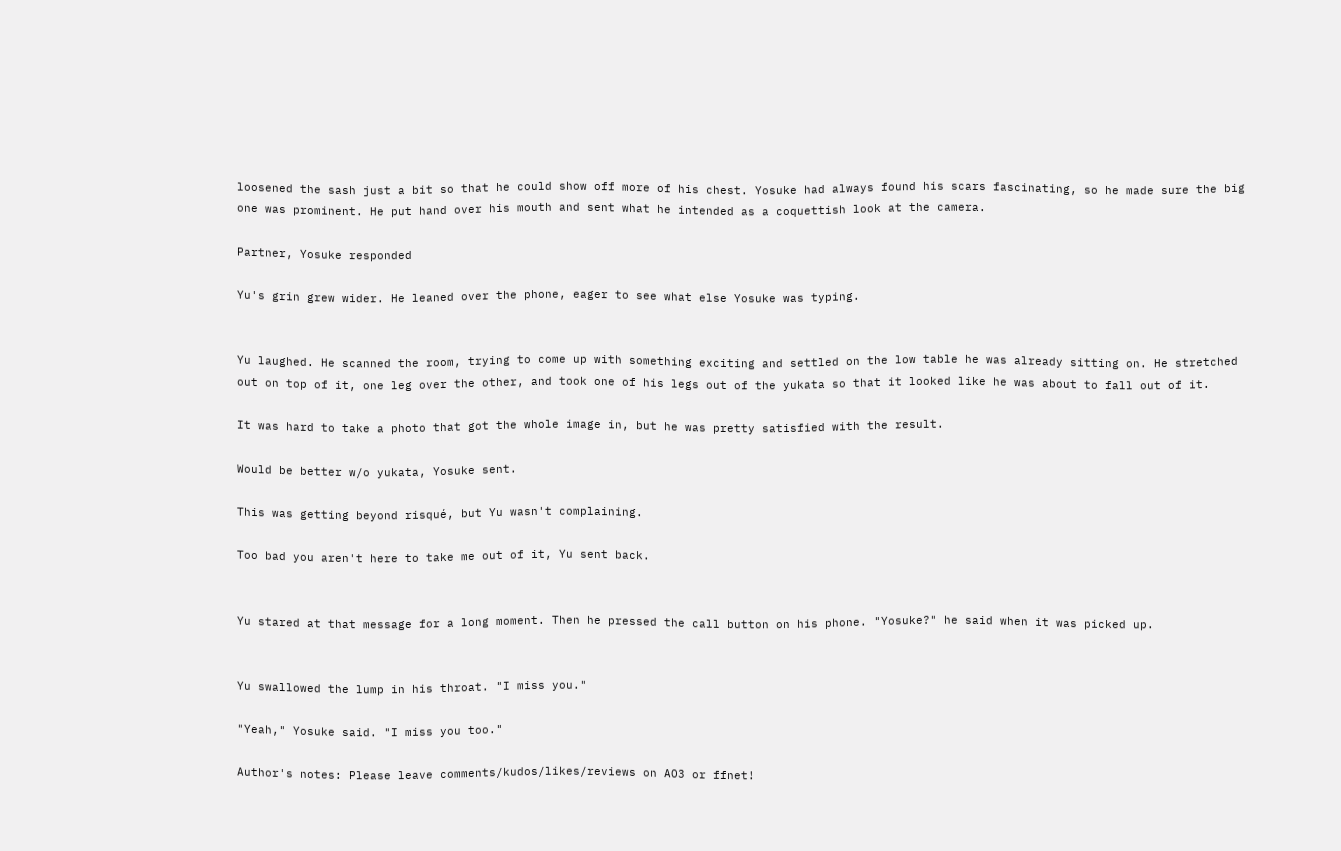loosened the sash just a bit so that he could show off more of his chest. Yosuke had always found his scars fascinating, so he made sure the big one was prominent. He put hand over his mouth and sent what he intended as a coquettish look at the camera.

Partner, Yosuke responded

Yu's grin grew wider. He leaned over the phone, eager to see what else Yosuke was typing.


Yu laughed. He scanned the room, trying to come up with something exciting and settled on the low table he was already sitting on. He stretched out on top of it, one leg over the other, and took one of his legs out of the yukata so that it looked like he was about to fall out of it.

It was hard to take a photo that got the whole image in, but he was pretty satisfied with the result.

Would be better w/o yukata, Yosuke sent.

This was getting beyond risqué, but Yu wasn't complaining.

Too bad you aren't here to take me out of it, Yu sent back.


Yu stared at that message for a long moment. Then he pressed the call button on his phone. "Yosuke?" he said when it was picked up.


Yu swallowed the lump in his throat. "I miss you."

"Yeah," Yosuke said. "I miss you too."

Author's notes: Please leave comments/kudos/likes/reviews on AO3 or ffnet!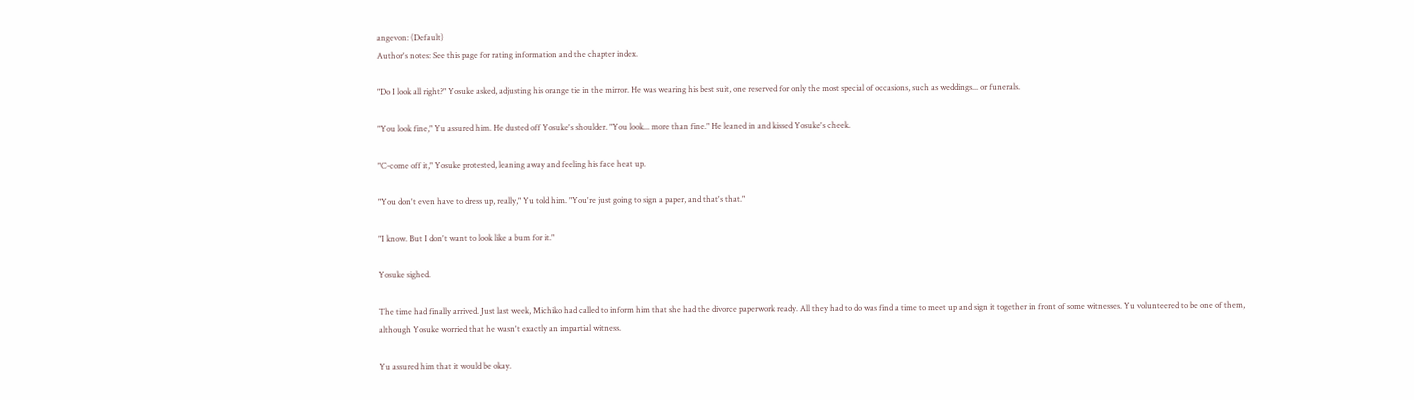angevon: (Default)
Author's notes: See this page for rating information and the chapter index.

"Do I look all right?" Yosuke asked, adjusting his orange tie in the mirror. He was wearing his best suit, one reserved for only the most special of occasions, such as weddings... or funerals.

"You look fine," Yu assured him. He dusted off Yosuke's shoulder. "You look... more than fine." He leaned in and kissed Yosuke's cheek.

"C-come off it," Yosuke protested, leaning away and feeling his face heat up.

"You don't even have to dress up, really," Yu told him. "You're just going to sign a paper, and that's that."

"I know. But I don't want to look like a bum for it."

Yosuke sighed.

The time had finally arrived. Just last week, Michiko had called to inform him that she had the divorce paperwork ready. All they had to do was find a time to meet up and sign it together in front of some witnesses. Yu volunteered to be one of them, although Yosuke worried that he wasn't exactly an impartial witness.

Yu assured him that it would be okay.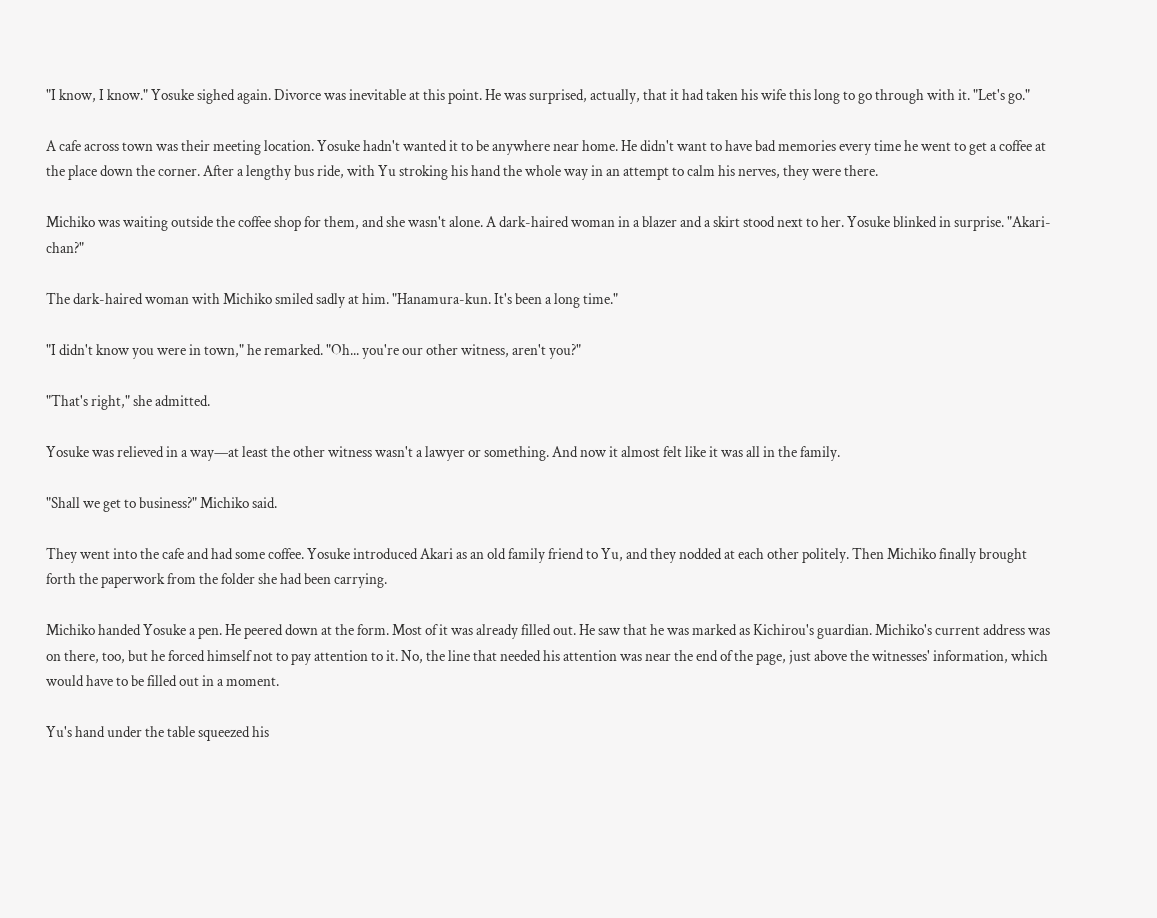"I know, I know." Yosuke sighed again. Divorce was inevitable at this point. He was surprised, actually, that it had taken his wife this long to go through with it. "Let's go."

A cafe across town was their meeting location. Yosuke hadn't wanted it to be anywhere near home. He didn't want to have bad memories every time he went to get a coffee at the place down the corner. After a lengthy bus ride, with Yu stroking his hand the whole way in an attempt to calm his nerves, they were there.

Michiko was waiting outside the coffee shop for them, and she wasn't alone. A dark-haired woman in a blazer and a skirt stood next to her. Yosuke blinked in surprise. "Akari-chan?"

The dark-haired woman with Michiko smiled sadly at him. "Hanamura-kun. It's been a long time."

"I didn't know you were in town," he remarked. "Oh... you're our other witness, aren't you?"

"That's right," she admitted.

Yosuke was relieved in a way—at least the other witness wasn't a lawyer or something. And now it almost felt like it was all in the family.

"Shall we get to business?" Michiko said.

They went into the cafe and had some coffee. Yosuke introduced Akari as an old family friend to Yu, and they nodded at each other politely. Then Michiko finally brought forth the paperwork from the folder she had been carrying.

Michiko handed Yosuke a pen. He peered down at the form. Most of it was already filled out. He saw that he was marked as Kichirou's guardian. Michiko's current address was on there, too, but he forced himself not to pay attention to it. No, the line that needed his attention was near the end of the page, just above the witnesses' information, which would have to be filled out in a moment.

Yu's hand under the table squeezed his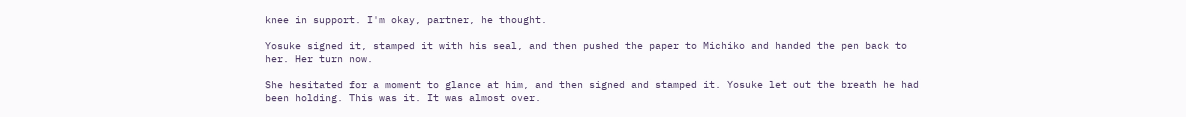knee in support. I'm okay, partner, he thought.

Yosuke signed it, stamped it with his seal, and then pushed the paper to Michiko and handed the pen back to her. Her turn now.

She hesitated for a moment to glance at him, and then signed and stamped it. Yosuke let out the breath he had been holding. This was it. It was almost over.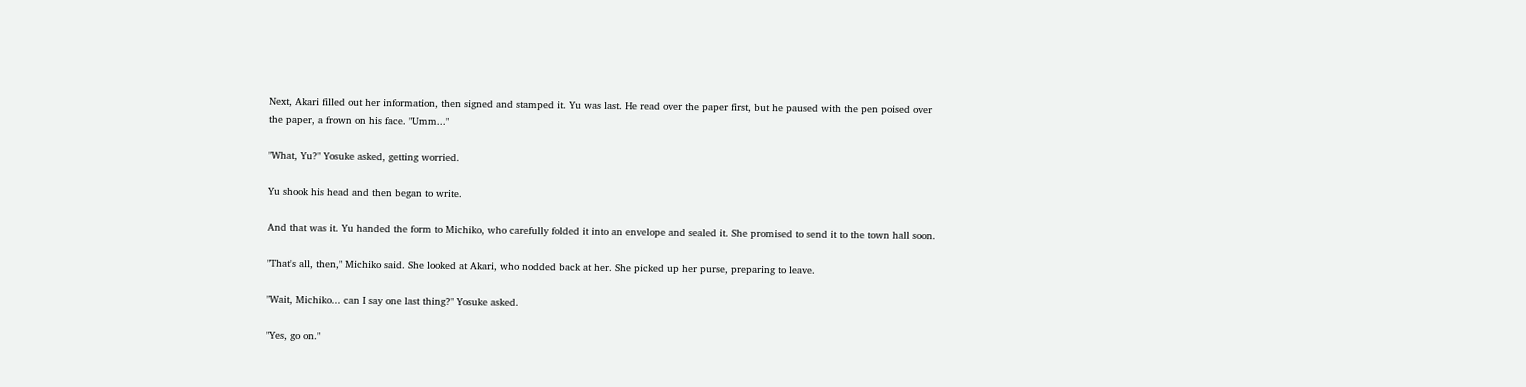Next, Akari filled out her information, then signed and stamped it. Yu was last. He read over the paper first, but he paused with the pen poised over the paper, a frown on his face. "Umm..."

"What, Yu?" Yosuke asked, getting worried.

Yu shook his head and then began to write.

And that was it. Yu handed the form to Michiko, who carefully folded it into an envelope and sealed it. She promised to send it to the town hall soon.

"That's all, then," Michiko said. She looked at Akari, who nodded back at her. She picked up her purse, preparing to leave.

"Wait, Michiko... can I say one last thing?" Yosuke asked.

"Yes, go on."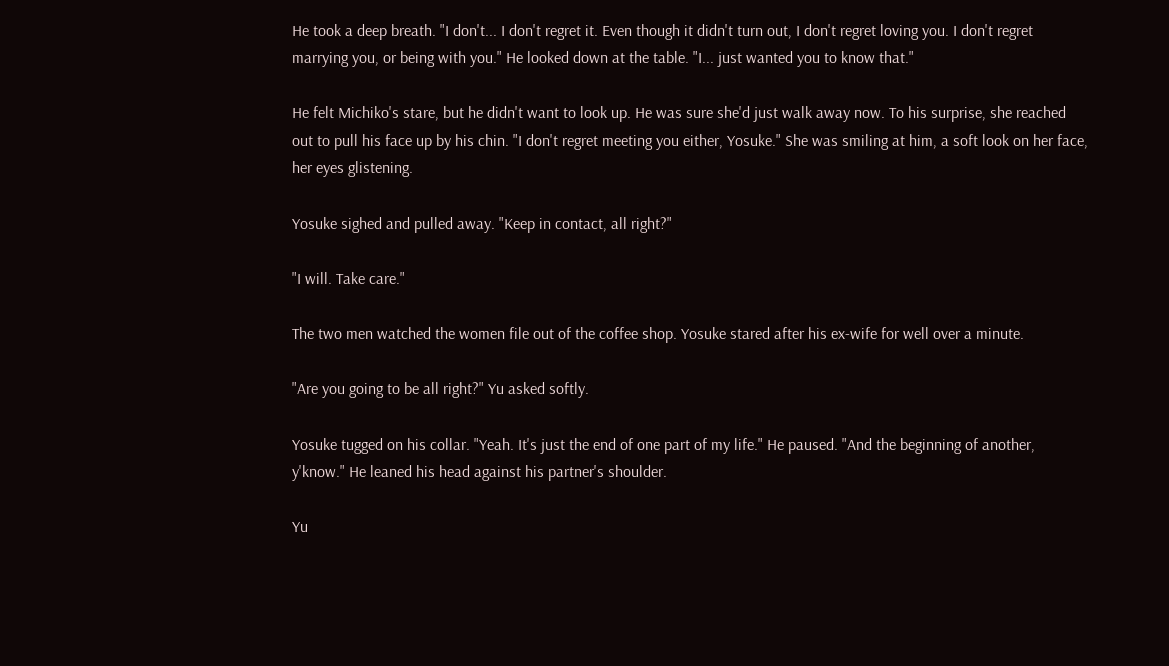He took a deep breath. "I don't... I don't regret it. Even though it didn't turn out, I don't regret loving you. I don't regret marrying you, or being with you." He looked down at the table. "I... just wanted you to know that."

He felt Michiko's stare, but he didn't want to look up. He was sure she'd just walk away now. To his surprise, she reached out to pull his face up by his chin. "I don't regret meeting you either, Yosuke." She was smiling at him, a soft look on her face, her eyes glistening.

Yosuke sighed and pulled away. "Keep in contact, all right?"

"I will. Take care."

The two men watched the women file out of the coffee shop. Yosuke stared after his ex-wife for well over a minute.

"Are you going to be all right?" Yu asked softly.

Yosuke tugged on his collar. "Yeah. It's just the end of one part of my life." He paused. "And the beginning of another, y'know." He leaned his head against his partner's shoulder.

Yu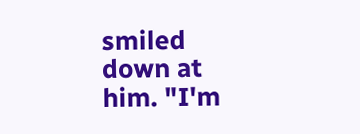smiled down at him. "I'm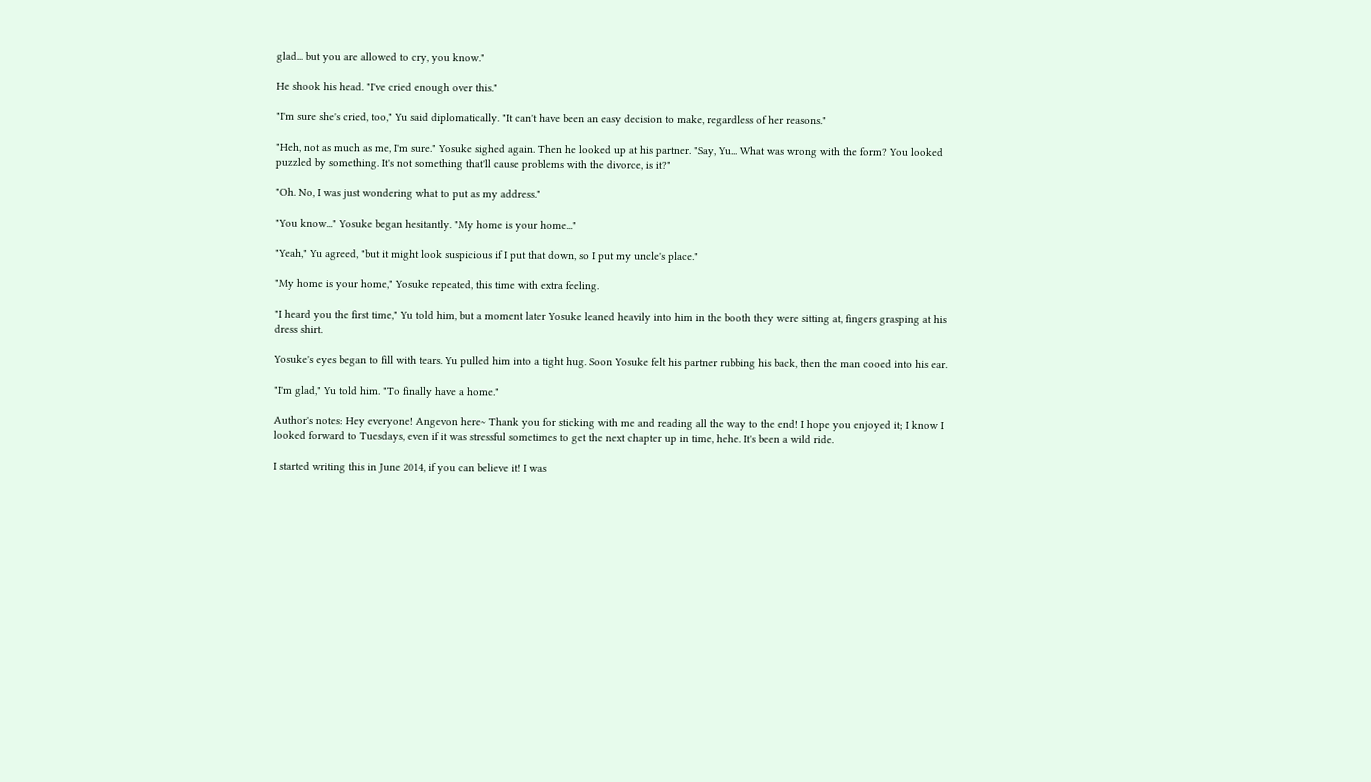glad... but you are allowed to cry, you know."

He shook his head. "I've cried enough over this."

"I'm sure she's cried, too," Yu said diplomatically. "It can't have been an easy decision to make, regardless of her reasons."

"Heh, not as much as me, I'm sure." Yosuke sighed again. Then he looked up at his partner. "Say, Yu... What was wrong with the form? You looked puzzled by something. It's not something that'll cause problems with the divorce, is it?"

"Oh. No, I was just wondering what to put as my address."

"You know..." Yosuke began hesitantly. "My home is your home..."

"Yeah," Yu agreed, "but it might look suspicious if I put that down, so I put my uncle's place."

"My home is your home," Yosuke repeated, this time with extra feeling.

"I heard you the first time," Yu told him, but a moment later Yosuke leaned heavily into him in the booth they were sitting at, fingers grasping at his dress shirt.

Yosuke's eyes began to fill with tears. Yu pulled him into a tight hug. Soon Yosuke felt his partner rubbing his back, then the man cooed into his ear.

"I'm glad," Yu told him. "To finally have a home."

Author's notes: Hey everyone! Angevon here~ Thank you for sticking with me and reading all the way to the end! I hope you enjoyed it; I know I looked forward to Tuesdays, even if it was stressful sometimes to get the next chapter up in time, hehe. It's been a wild ride.

I started writing this in June 2014, if you can believe it! I was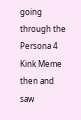going through the Persona 4 Kink Meme then and saw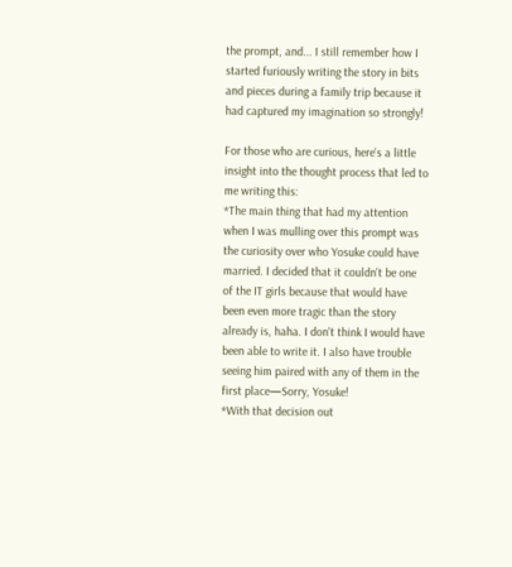the prompt, and... I still remember how I started furiously writing the story in bits and pieces during a family trip because it had captured my imagination so strongly!

For those who are curious, here's a little insight into the thought process that led to me writing this:
*The main thing that had my attention when I was mulling over this prompt was the curiosity over who Yosuke could have married. I decided that it couldn't be one of the IT girls because that would have been even more tragic than the story already is, haha. I don't think I would have been able to write it. I also have trouble seeing him paired with any of them in the first place—Sorry, Yosuke!
*With that decision out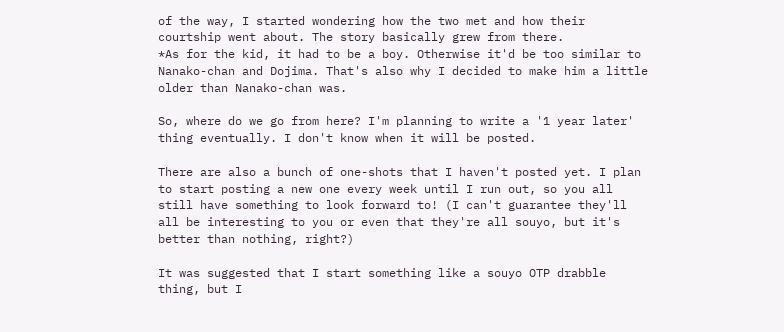of the way, I started wondering how the two met and how their courtship went about. The story basically grew from there.
*As for the kid, it had to be a boy. Otherwise it'd be too similar to Nanako-chan and Dojima. That's also why I decided to make him a little older than Nanako-chan was.

So, where do we go from here? I'm planning to write a '1 year later' thing eventually. I don't know when it will be posted.

There are also a bunch of one-shots that I haven't posted yet. I plan to start posting a new one every week until I run out, so you all still have something to look forward to! (I can't guarantee they'll all be interesting to you or even that they're all souyo, but it's better than nothing, right?)

It was suggested that I start something like a souyo OTP drabble thing, but I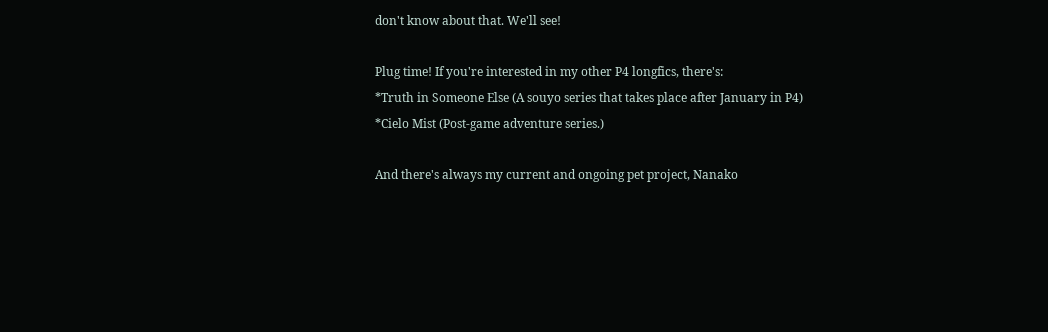don't know about that. We'll see!

Plug time! If you're interested in my other P4 longfics, there's:
*Truth in Someone Else (A souyo series that takes place after January in P4)
*Cielo Mist (Post-game adventure series.)

And there's always my current and ongoing pet project, Nanako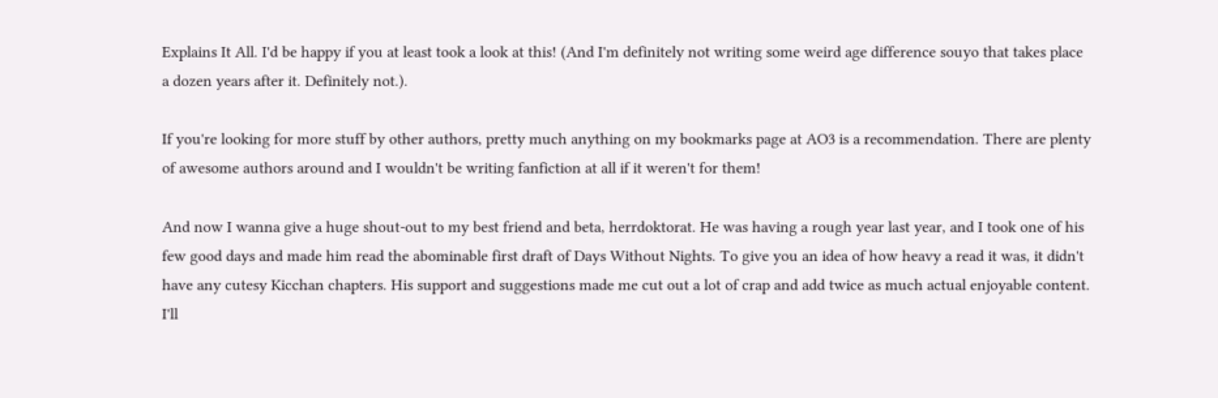Explains It All. I'd be happy if you at least took a look at this! (And I'm definitely not writing some weird age difference souyo that takes place a dozen years after it. Definitely not.).

If you're looking for more stuff by other authors, pretty much anything on my bookmarks page at AO3 is a recommendation. There are plenty of awesome authors around and I wouldn't be writing fanfiction at all if it weren't for them!

And now I wanna give a huge shout-out to my best friend and beta, herrdoktorat. He was having a rough year last year, and I took one of his few good days and made him read the abominable first draft of Days Without Nights. To give you an idea of how heavy a read it was, it didn't have any cutesy Kicchan chapters. His support and suggestions made me cut out a lot of crap and add twice as much actual enjoyable content. I'll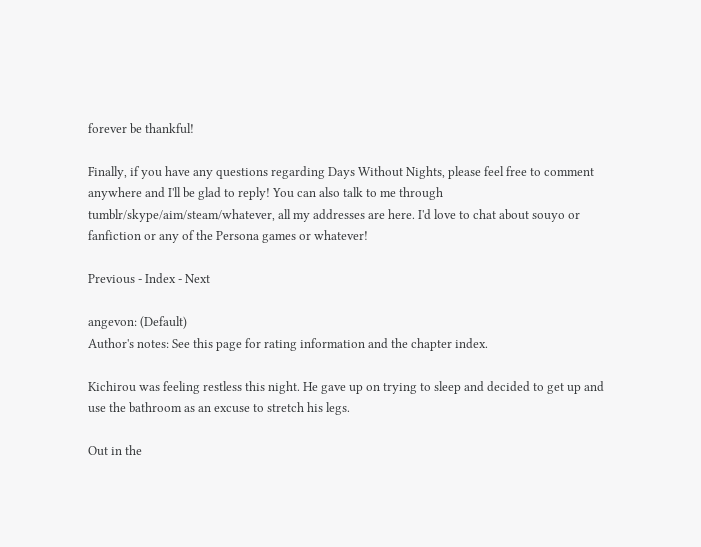forever be thankful!

Finally, if you have any questions regarding Days Without Nights, please feel free to comment anywhere and I'll be glad to reply! You can also talk to me through tumblr/skype/aim/steam/whatever, all my addresses are here. I'd love to chat about souyo or fanfiction or any of the Persona games or whatever!

Previous - Index - Next

angevon: (Default)
Author's notes: See this page for rating information and the chapter index.

Kichirou was feeling restless this night. He gave up on trying to sleep and decided to get up and use the bathroom as an excuse to stretch his legs.

Out in the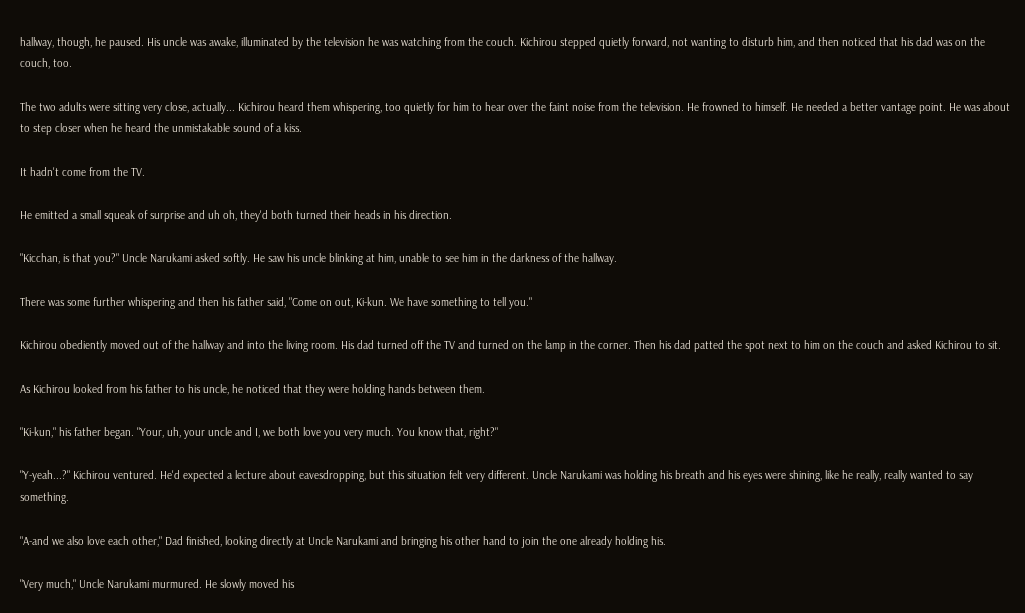hallway, though, he paused. His uncle was awake, illuminated by the television he was watching from the couch. Kichirou stepped quietly forward, not wanting to disturb him, and then noticed that his dad was on the couch, too.

The two adults were sitting very close, actually... Kichirou heard them whispering, too quietly for him to hear over the faint noise from the television. He frowned to himself. He needed a better vantage point. He was about to step closer when he heard the unmistakable sound of a kiss.

It hadn't come from the TV.

He emitted a small squeak of surprise and uh oh, they'd both turned their heads in his direction.

"Kicchan, is that you?" Uncle Narukami asked softly. He saw his uncle blinking at him, unable to see him in the darkness of the hallway.

There was some further whispering and then his father said, "Come on out, Ki-kun. We have something to tell you."

Kichirou obediently moved out of the hallway and into the living room. His dad turned off the TV and turned on the lamp in the corner. Then his dad patted the spot next to him on the couch and asked Kichirou to sit.

As Kichirou looked from his father to his uncle, he noticed that they were holding hands between them.

"Ki-kun," his father began. "Your, uh, your uncle and I, we both love you very much. You know that, right?"

"Y-yeah...?" Kichirou ventured. He'd expected a lecture about eavesdropping, but this situation felt very different. Uncle Narukami was holding his breath and his eyes were shining, like he really, really wanted to say something.

"A-and we also love each other," Dad finished, looking directly at Uncle Narukami and bringing his other hand to join the one already holding his.

"Very much," Uncle Narukami murmured. He slowly moved his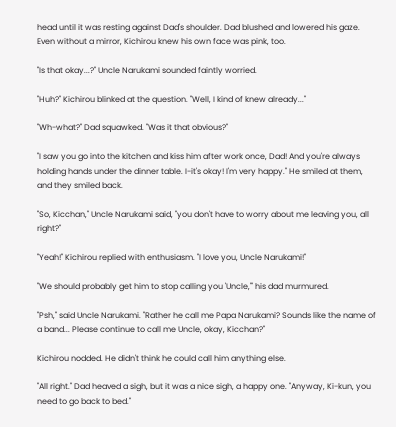head until it was resting against Dad's shoulder. Dad blushed and lowered his gaze. Even without a mirror, Kichirou knew his own face was pink, too.

"Is that okay...?" Uncle Narukami sounded faintly worried.

"Huh?" Kichirou blinked at the question. "Well, I kind of knew already..."

"Wh-what?" Dad squawked. "Was it that obvious?"

"I saw you go into the kitchen and kiss him after work once, Dad! And you're always holding hands under the dinner table. I-it's okay! I'm very happy." He smiled at them, and they smiled back.

"So, Kicchan," Uncle Narukami said, "you don't have to worry about me leaving you, all right?"

"Yeah!" Kichirou replied with enthusiasm. "I love you, Uncle Narukami!"

"We should probably get him to stop calling you 'Uncle,'" his dad murmured.

"Psh," said Uncle Narukami. "Rather he call me Papa Narukami? Sounds like the name of a band... Please continue to call me Uncle, okay, Kicchan?"

Kichirou nodded. He didn't think he could call him anything else.

"All right." Dad heaved a sigh, but it was a nice sigh, a happy one. "Anyway, Ki-kun, you need to go back to bed."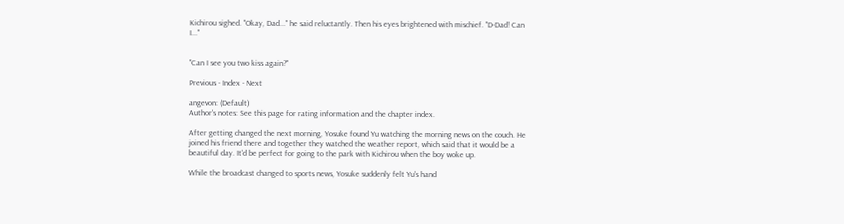Kichirou sighed. "Okay, Dad..." he said reluctantly. Then his eyes brightened with mischief. "D-Dad! Can I..."


"Can I see you two kiss again?"

Previous - Index - Next

angevon: (Default)
Author's notes: See this page for rating information and the chapter index.

After getting changed the next morning, Yosuke found Yu watching the morning news on the couch. He joined his friend there and together they watched the weather report, which said that it would be a beautiful day. It'd be perfect for going to the park with Kichirou when the boy woke up.

While the broadcast changed to sports news, Yosuke suddenly felt Yu's hand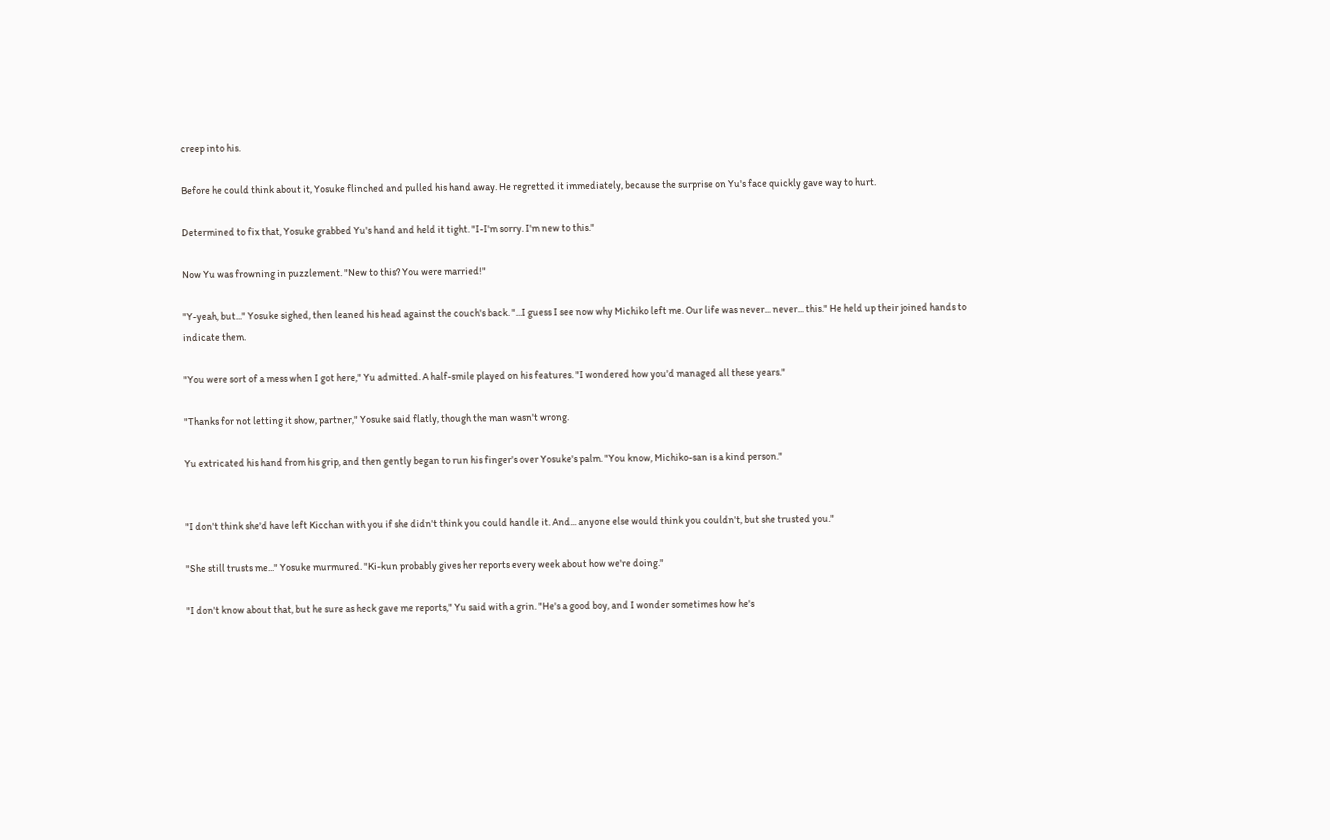creep into his.

Before he could think about it, Yosuke flinched and pulled his hand away. He regretted it immediately, because the surprise on Yu's face quickly gave way to hurt.

Determined to fix that, Yosuke grabbed Yu's hand and held it tight. "I-I'm sorry. I'm new to this."

Now Yu was frowning in puzzlement. "New to this? You were married!"

"Y-yeah, but..." Yosuke sighed, then leaned his head against the couch's back. "...I guess I see now why Michiko left me. Our life was never... never... this." He held up their joined hands to indicate them.

"You were sort of a mess when I got here," Yu admitted. A half-smile played on his features. "I wondered how you'd managed all these years."

"Thanks for not letting it show, partner," Yosuke said flatly, though the man wasn't wrong.

Yu extricated his hand from his grip, and then gently began to run his finger's over Yosuke's palm. "You know, Michiko-san is a kind person."


"I don't think she'd have left Kicchan with you if she didn't think you could handle it. And... anyone else would think you couldn't, but she trusted you."

"She still trusts me..." Yosuke murmured. "Ki-kun probably gives her reports every week about how we're doing."

"I don't know about that, but he sure as heck gave me reports," Yu said with a grin. "He's a good boy, and I wonder sometimes how he's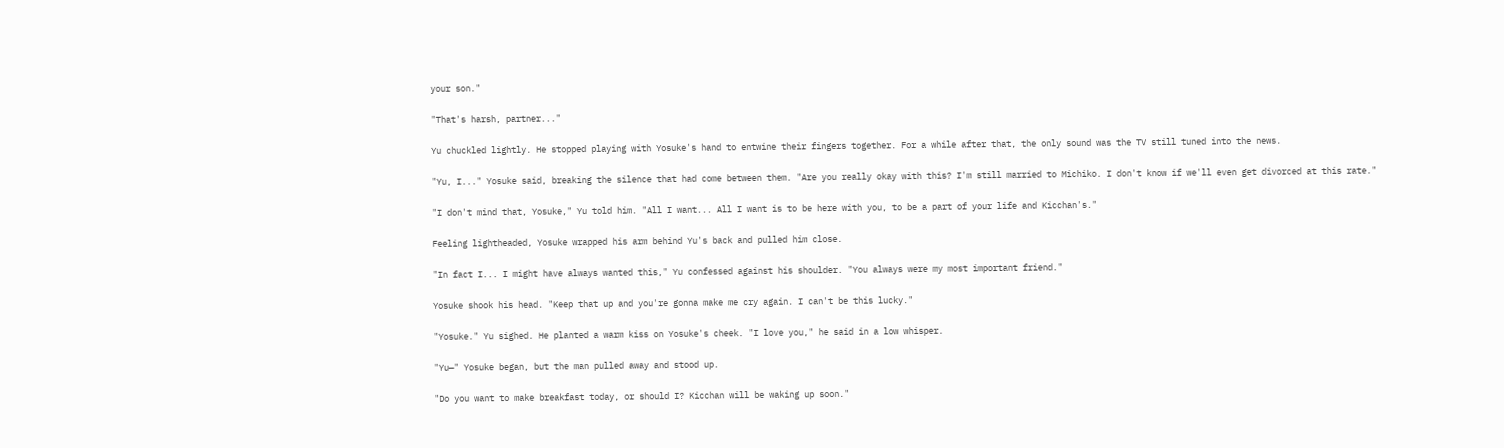your son."

"That's harsh, partner..."

Yu chuckled lightly. He stopped playing with Yosuke's hand to entwine their fingers together. For a while after that, the only sound was the TV still tuned into the news.

"Yu, I..." Yosuke said, breaking the silence that had come between them. "Are you really okay with this? I'm still married to Michiko. I don't know if we'll even get divorced at this rate."

"I don't mind that, Yosuke," Yu told him. "All I want... All I want is to be here with you, to be a part of your life and Kicchan's."

Feeling lightheaded, Yosuke wrapped his arm behind Yu's back and pulled him close.

"In fact I... I might have always wanted this," Yu confessed against his shoulder. "You always were my most important friend."

Yosuke shook his head. "Keep that up and you're gonna make me cry again. I can't be this lucky."

"Yosuke." Yu sighed. He planted a warm kiss on Yosuke's cheek. "I love you," he said in a low whisper.

"Yu—" Yosuke began, but the man pulled away and stood up.

"Do you want to make breakfast today, or should I? Kicchan will be waking up soon."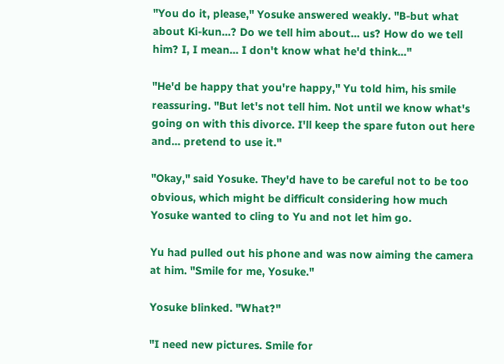"You do it, please," Yosuke answered weakly. "B-but what about Ki-kun...? Do we tell him about... us? How do we tell him? I, I mean... I don't know what he'd think..."

"He'd be happy that you're happy," Yu told him, his smile reassuring. "But let's not tell him. Not until we know what's going on with this divorce. I'll keep the spare futon out here and... pretend to use it."

"Okay," said Yosuke. They'd have to be careful not to be too obvious, which might be difficult considering how much Yosuke wanted to cling to Yu and not let him go.

Yu had pulled out his phone and was now aiming the camera at him. "Smile for me, Yosuke."

Yosuke blinked. "What?"

"I need new pictures. Smile for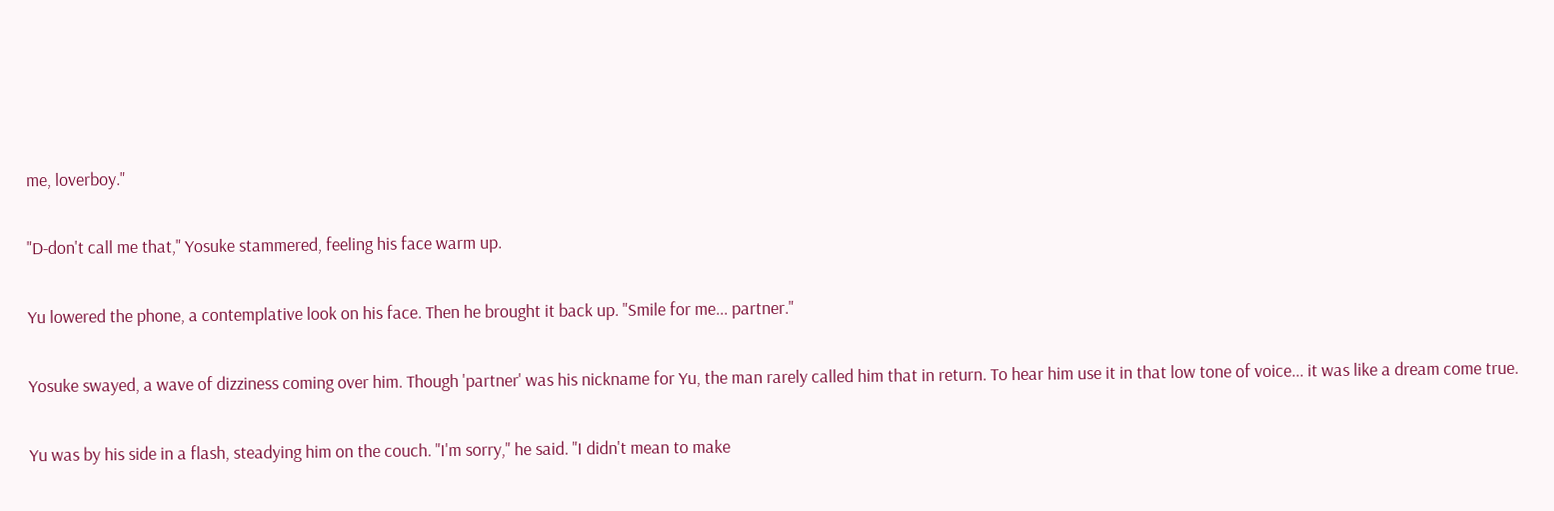me, loverboy."

"D-don't call me that," Yosuke stammered, feeling his face warm up.

Yu lowered the phone, a contemplative look on his face. Then he brought it back up. "Smile for me... partner."

Yosuke swayed, a wave of dizziness coming over him. Though 'partner' was his nickname for Yu, the man rarely called him that in return. To hear him use it in that low tone of voice... it was like a dream come true.

Yu was by his side in a flash, steadying him on the couch. "I'm sorry," he said. "I didn't mean to make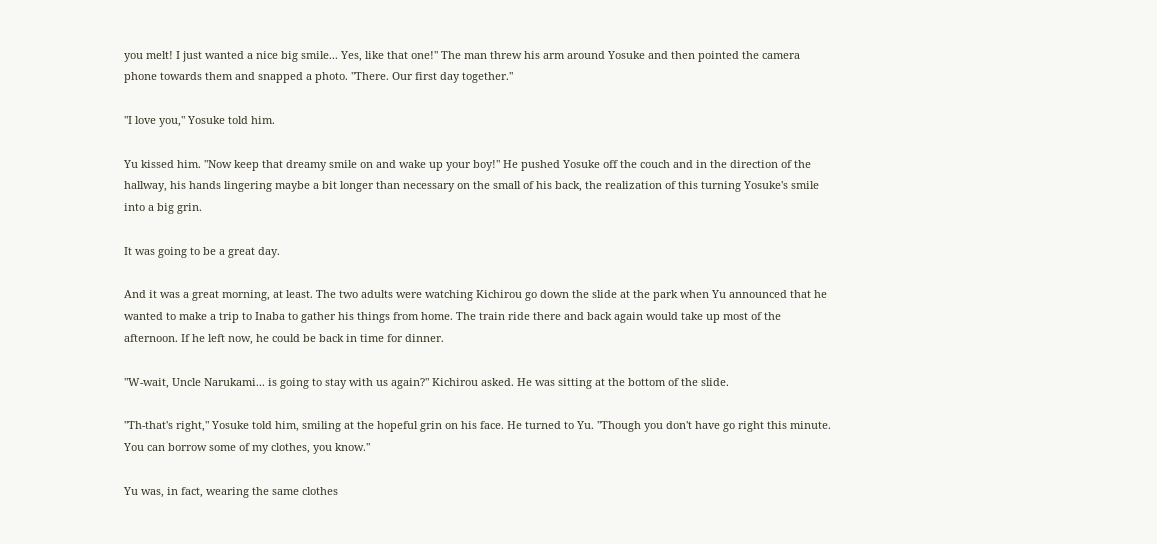you melt! I just wanted a nice big smile... Yes, like that one!" The man threw his arm around Yosuke and then pointed the camera phone towards them and snapped a photo. "There. Our first day together."

"I love you," Yosuke told him.

Yu kissed him. "Now keep that dreamy smile on and wake up your boy!" He pushed Yosuke off the couch and in the direction of the hallway, his hands lingering maybe a bit longer than necessary on the small of his back, the realization of this turning Yosuke's smile into a big grin.

It was going to be a great day.

And it was a great morning, at least. The two adults were watching Kichirou go down the slide at the park when Yu announced that he wanted to make a trip to Inaba to gather his things from home. The train ride there and back again would take up most of the afternoon. If he left now, he could be back in time for dinner.

"W-wait, Uncle Narukami... is going to stay with us again?" Kichirou asked. He was sitting at the bottom of the slide.

"Th-that's right," Yosuke told him, smiling at the hopeful grin on his face. He turned to Yu. "Though you don't have go right this minute. You can borrow some of my clothes, you know."

Yu was, in fact, wearing the same clothes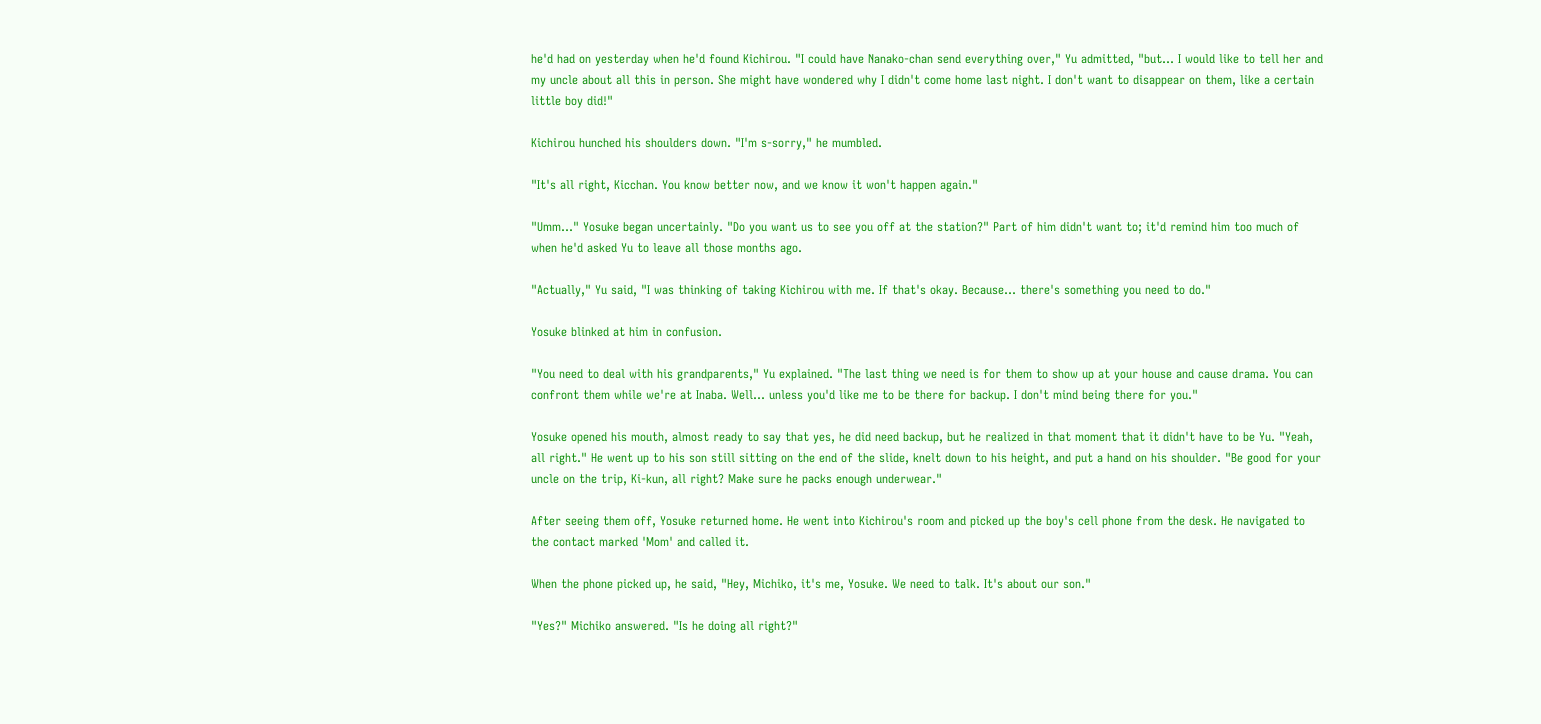he'd had on yesterday when he'd found Kichirou. "I could have Nanako-chan send everything over," Yu admitted, "but... I would like to tell her and my uncle about all this in person. She might have wondered why I didn't come home last night. I don't want to disappear on them, like a certain little boy did!"

Kichirou hunched his shoulders down. "I'm s-sorry," he mumbled.

"It's all right, Kicchan. You know better now, and we know it won't happen again."

"Umm..." Yosuke began uncertainly. "Do you want us to see you off at the station?" Part of him didn't want to; it'd remind him too much of when he'd asked Yu to leave all those months ago.

"Actually," Yu said, "I was thinking of taking Kichirou with me. If that's okay. Because... there's something you need to do."

Yosuke blinked at him in confusion.

"You need to deal with his grandparents," Yu explained. "The last thing we need is for them to show up at your house and cause drama. You can confront them while we're at Inaba. Well... unless you'd like me to be there for backup. I don't mind being there for you."

Yosuke opened his mouth, almost ready to say that yes, he did need backup, but he realized in that moment that it didn't have to be Yu. "Yeah, all right." He went up to his son still sitting on the end of the slide, knelt down to his height, and put a hand on his shoulder. "Be good for your uncle on the trip, Ki-kun, all right? Make sure he packs enough underwear."

After seeing them off, Yosuke returned home. He went into Kichirou's room and picked up the boy's cell phone from the desk. He navigated to the contact marked 'Mom' and called it.

When the phone picked up, he said, "Hey, Michiko, it's me, Yosuke. We need to talk. It's about our son."

"Yes?" Michiko answered. "Is he doing all right?"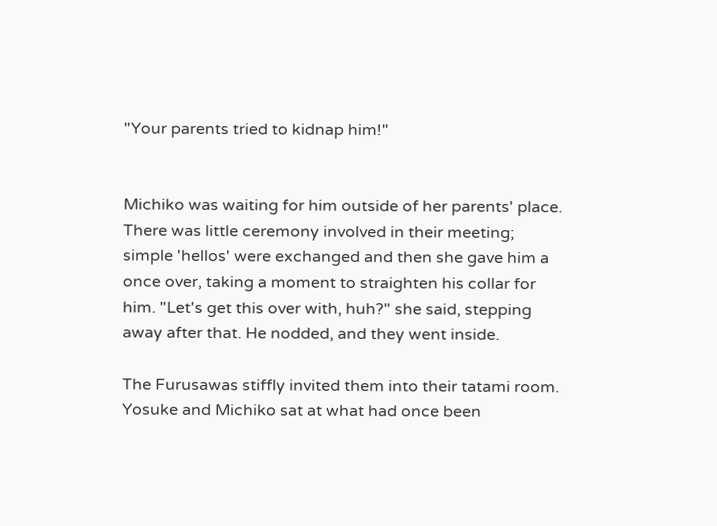"Your parents tried to kidnap him!"


Michiko was waiting for him outside of her parents' place. There was little ceremony involved in their meeting; simple 'hellos' were exchanged and then she gave him a once over, taking a moment to straighten his collar for him. "Let's get this over with, huh?" she said, stepping away after that. He nodded, and they went inside.

The Furusawas stiffly invited them into their tatami room. Yosuke and Michiko sat at what had once been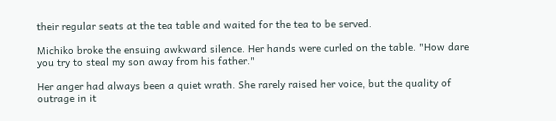their regular seats at the tea table and waited for the tea to be served.

Michiko broke the ensuing awkward silence. Her hands were curled on the table. "How dare you try to steal my son away from his father."

Her anger had always been a quiet wrath. She rarely raised her voice, but the quality of outrage in it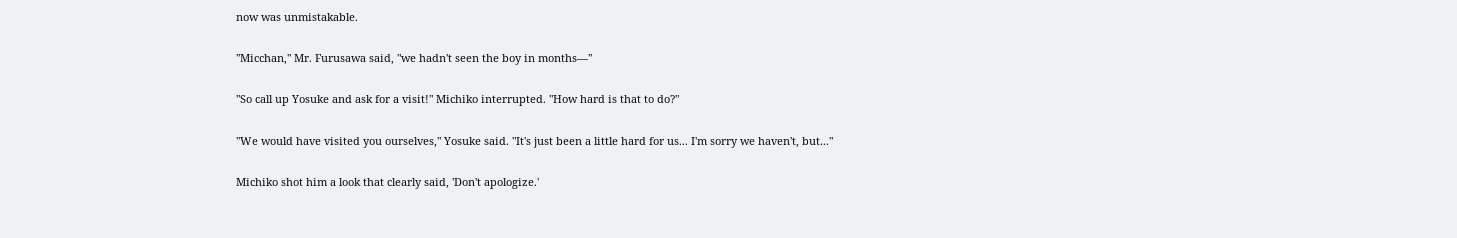now was unmistakable.

"Micchan," Mr. Furusawa said, "we hadn't seen the boy in months—"

"So call up Yosuke and ask for a visit!" Michiko interrupted. "How hard is that to do?"

"We would have visited you ourselves," Yosuke said. "It's just been a little hard for us... I'm sorry we haven't, but..."

Michiko shot him a look that clearly said, 'Don't apologize.'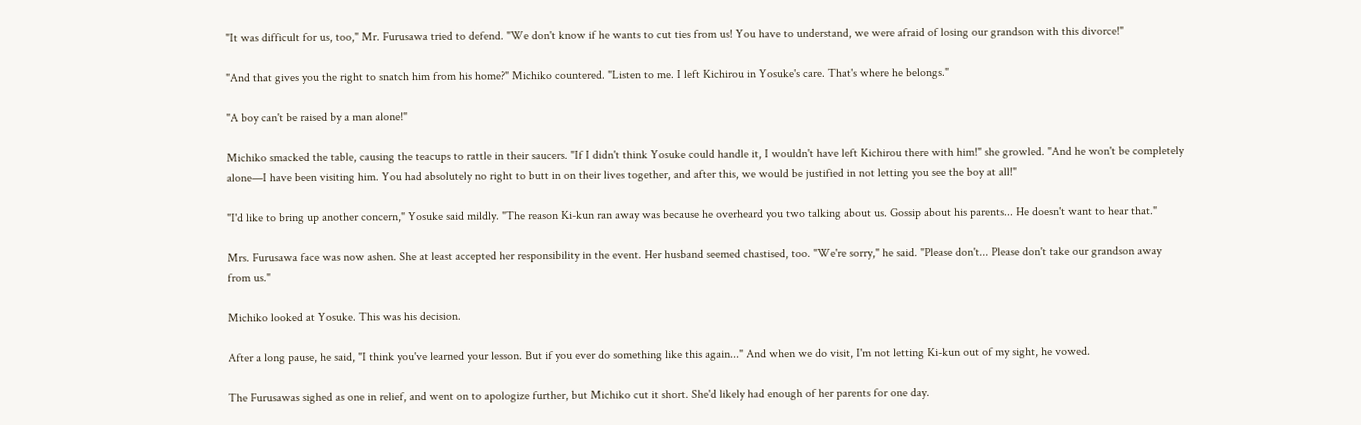"It was difficult for us, too," Mr. Furusawa tried to defend. "We don't know if he wants to cut ties from us! You have to understand, we were afraid of losing our grandson with this divorce!"

"And that gives you the right to snatch him from his home?" Michiko countered. "Listen to me. I left Kichirou in Yosuke's care. That's where he belongs."

"A boy can't be raised by a man alone!"

Michiko smacked the table, causing the teacups to rattle in their saucers. "If I didn't think Yosuke could handle it, I wouldn't have left Kichirou there with him!" she growled. "And he won't be completely alone—I have been visiting him. You had absolutely no right to butt in on their lives together, and after this, we would be justified in not letting you see the boy at all!"

"I'd like to bring up another concern," Yosuke said mildly. "The reason Ki-kun ran away was because he overheard you two talking about us. Gossip about his parents... He doesn't want to hear that."

Mrs. Furusawa face was now ashen. She at least accepted her responsibility in the event. Her husband seemed chastised, too. "We're sorry," he said. "Please don't... Please don't take our grandson away from us."

Michiko looked at Yosuke. This was his decision.

After a long pause, he said, "I think you've learned your lesson. But if you ever do something like this again..." And when we do visit, I'm not letting Ki-kun out of my sight, he vowed.

The Furusawas sighed as one in relief, and went on to apologize further, but Michiko cut it short. She'd likely had enough of her parents for one day.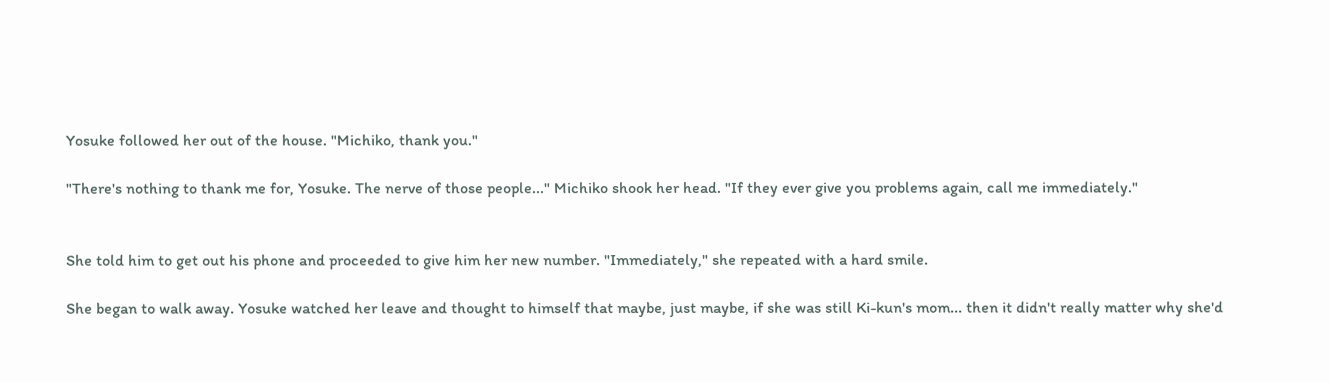Yosuke followed her out of the house. "Michiko, thank you."

"There's nothing to thank me for, Yosuke. The nerve of those people..." Michiko shook her head. "If they ever give you problems again, call me immediately."


She told him to get out his phone and proceeded to give him her new number. "Immediately," she repeated with a hard smile.

She began to walk away. Yosuke watched her leave and thought to himself that maybe, just maybe, if she was still Ki-kun's mom... then it didn't really matter why she'd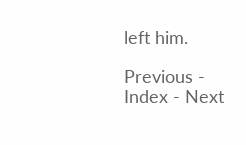left him.

Previous - Index - Next